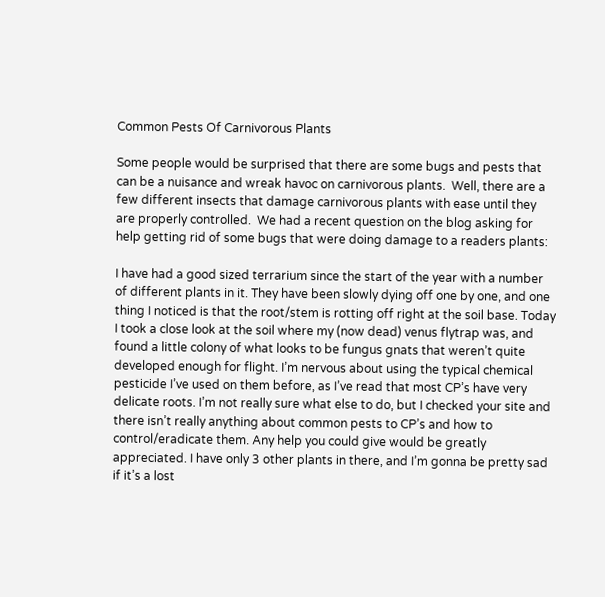Common Pests Of Carnivorous Plants

Some people would be surprised that there are some bugs and pests that can be a nuisance and wreak havoc on carnivorous plants.  Well, there are a few different insects that damage carnivorous plants with ease until they are properly controlled.  We had a recent question on the blog asking for help getting rid of some bugs that were doing damage to a readers plants:

I have had a good sized terrarium since the start of the year with a number of different plants in it. They have been slowly dying off one by one, and one thing I noticed is that the root/stem is rotting off right at the soil base. Today I took a close look at the soil where my (now dead) venus flytrap was, and found a little colony of what looks to be fungus gnats that weren’t quite developed enough for flight. I’m nervous about using the typical chemical pesticide I’ve used on them before, as I’ve read that most CP’s have very delicate roots. I’m not really sure what else to do, but I checked your site and there isn’t really anything about common pests to CP’s and how to control/eradicate them. Any help you could give would be greatly appreciated. I have only 3 other plants in there, and I’m gonna be pretty sad if it’s a lost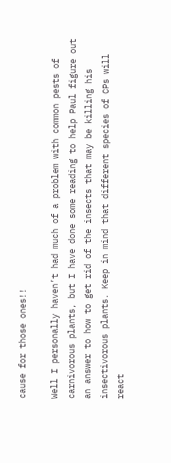cause for those ones!!

Well I personally haven’t had much of a problem with common pests of carnivorous plants, but I have done some reading to help Paul figure out an answer to how to get rid of the insects that may be killing his insectivorous plants. Keep in mind that different species of CPs will react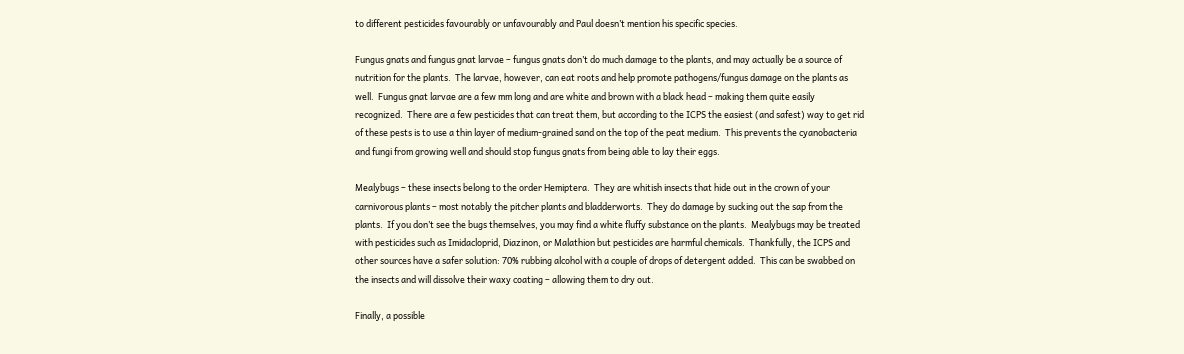to different pesticides favourably or unfavourably and Paul doesn’t mention his specific species.

Fungus gnats and fungus gnat larvae – fungus gnats don’t do much damage to the plants, and may actually be a source of nutrition for the plants.  The larvae, however, can eat roots and help promote pathogens/fungus damage on the plants as well.  Fungus gnat larvae are a few mm long and are white and brown with a black head – making them quite easily recognized.  There are a few pesticides that can treat them, but according to the ICPS the easiest (and safest) way to get rid of these pests is to use a thin layer of medium-grained sand on the top of the peat medium.  This prevents the cyanobacteria and fungi from growing well and should stop fungus gnats from being able to lay their eggs.

Mealybugs – these insects belong to the order Hemiptera.  They are whitish insects that hide out in the crown of your carnivorous plants – most notably the pitcher plants and bladderworts.  They do damage by sucking out the sap from the plants.  If you don’t see the bugs themselves, you may find a white fluffy substance on the plants.  Mealybugs may be treated with pesticides such as Imidacloprid, Diazinon, or Malathion but pesticides are harmful chemicals.  Thankfully, the ICPS and other sources have a safer solution: 70% rubbing alcohol with a couple of drops of detergent added.  This can be swabbed on the insects and will dissolve their waxy coating – allowing them to dry out.

Finally, a possible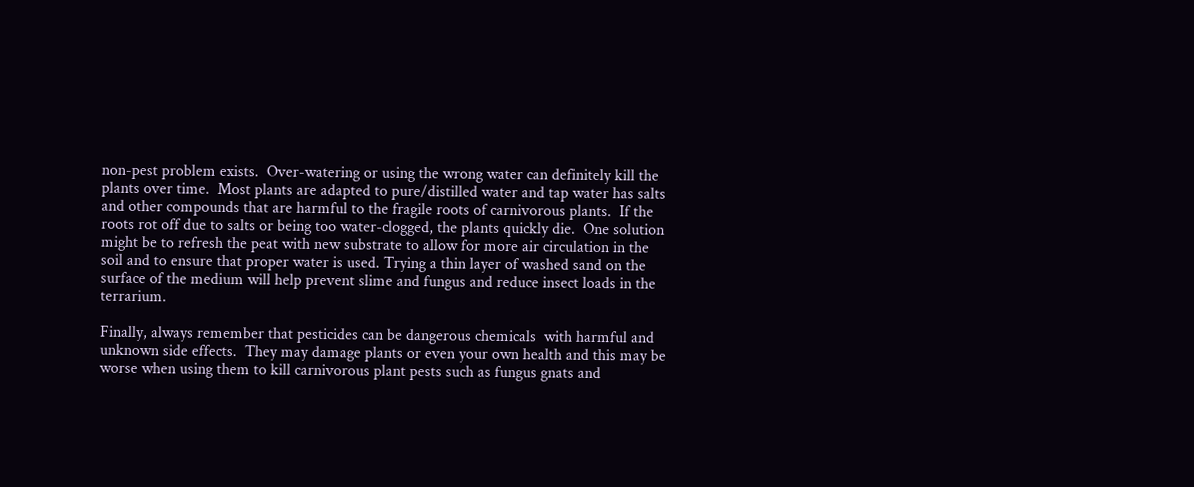non-pest problem exists.  Over-watering or using the wrong water can definitely kill the plants over time.  Most plants are adapted to pure/distilled water and tap water has salts and other compounds that are harmful to the fragile roots of carnivorous plants.  If the roots rot off due to salts or being too water-clogged, the plants quickly die.  One solution might be to refresh the peat with new substrate to allow for more air circulation in the soil and to ensure that proper water is used. Trying a thin layer of washed sand on the surface of the medium will help prevent slime and fungus and reduce insect loads in the terrarium.

Finally, always remember that pesticides can be dangerous chemicals  with harmful and unknown side effects.  They may damage plants or even your own health and this may be worse when using them to kill carnivorous plant pests such as fungus gnats and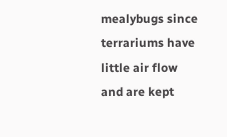mealybugs since terrariums have little air flow and are kept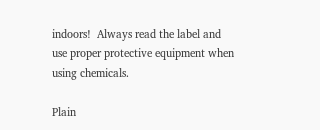indoors!  Always read the label and use proper protective equipment when using chemicals.

Plain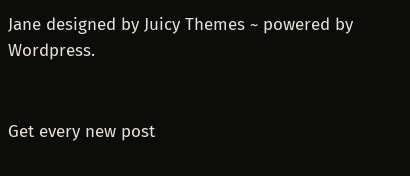Jane designed by Juicy Themes ~ powered by Wordpress.


Get every new post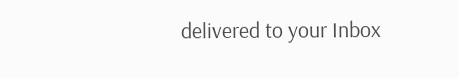delivered to your Inbox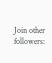Join other followers: